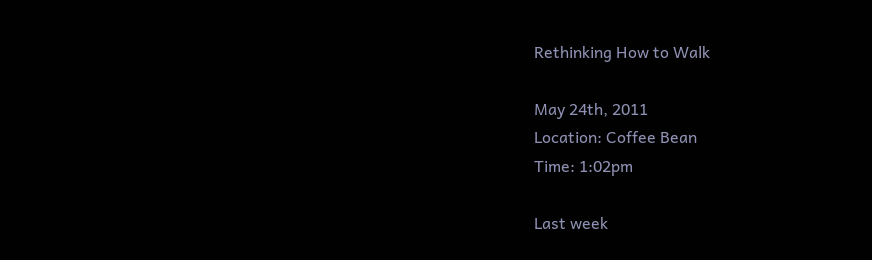Rethinking How to Walk

May 24th, 2011
Location: Coffee Bean
Time: 1:02pm

Last week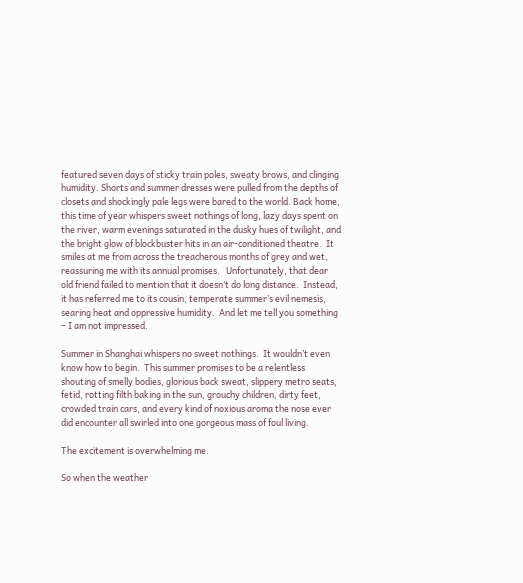featured seven days of sticky train poles, sweaty brows, and clinging humidity. Shorts and summer dresses were pulled from the depths of closets and shockingly pale legs were bared to the world. Back home, this time of year whispers sweet nothings of long, lazy days spent on the river, warm evenings saturated in the dusky hues of twilight, and the bright glow of blockbuster hits in an air-conditioned theatre.  It smiles at me from across the treacherous months of grey and wet, reassuring me with its annual promises.   Unfortunately, that dear old friend failed to mention that it doesn’t do long distance.  Instead, it has referred me to its cousin, temperate summer’s evil nemesis, searing heat and oppressive humidity.  And let me tell you something – I am not impressed.

Summer in Shanghai whispers no sweet nothings.  It wouldn’t even know how to begin.  This summer promises to be a relentless shouting of smelly bodies, glorious back sweat, slippery metro seats, fetid, rotting filth baking in the sun, grouchy children, dirty feet, crowded train cars, and every kind of noxious aroma the nose ever did encounter all swirled into one gorgeous mass of foul living.

The excitement is overwhelming me.

So when the weather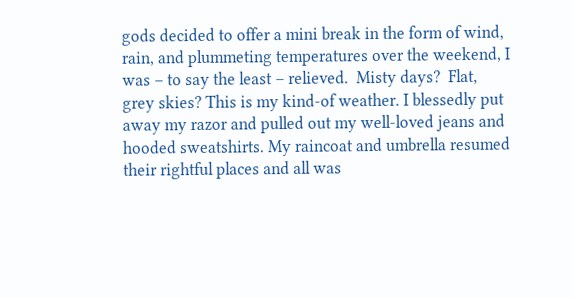gods decided to offer a mini break in the form of wind, rain, and plummeting temperatures over the weekend, I was – to say the least – relieved.  Misty days?  Flat, grey skies? This is my kind-of weather. I blessedly put away my razor and pulled out my well-loved jeans and hooded sweatshirts. My raincoat and umbrella resumed their rightful places and all was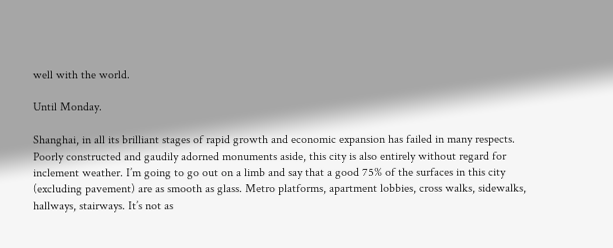well with the world.

Until Monday.

Shanghai, in all its brilliant stages of rapid growth and economic expansion has failed in many respects.  Poorly constructed and gaudily adorned monuments aside, this city is also entirely without regard for inclement weather. I’m going to go out on a limb and say that a good 75% of the surfaces in this city (excluding pavement) are as smooth as glass. Metro platforms, apartment lobbies, cross walks, sidewalks, hallways, stairways. It’s not as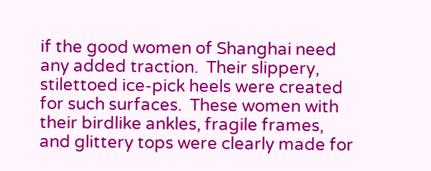if the good women of Shanghai need any added traction.  Their slippery, stilettoed ice-pick heels were created for such surfaces.  These women with their birdlike ankles, fragile frames, and glittery tops were clearly made for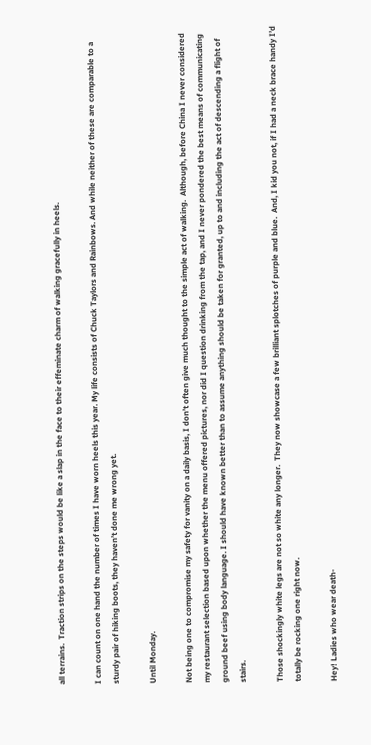all terrains.  Traction strips on the steps would be like a slap in the face to their effeminate charm of walking gracefully in heels.

I can count on one hand the number of times I have worn heels this year. My life consists of Chuck Taylors and Rainbows. And while neither of these are comparable to a sturdy pair of hiking boots, they haven’t done me wrong yet.

Until Monday.

Not being one to compromise my safety for vanity on a daily basis, I don’t often give much thought to the simple act of walking.  Although, before China I never considered my restaurant selection based upon whether the menu offered pictures, nor did I question drinking from the tap, and I never pondered the best means of communicating ground beef using body language. I should have known better than to assume anything should be taken for granted, up to and including the act of descending a flight of stairs.

Those shockingly white legs are not so white any longer.  They now showcase a few brilliant splotches of purple and blue.  And, I kid you not, if I had a neck brace handy I’d totally be rocking one right now.

Hey! Ladies who wear death-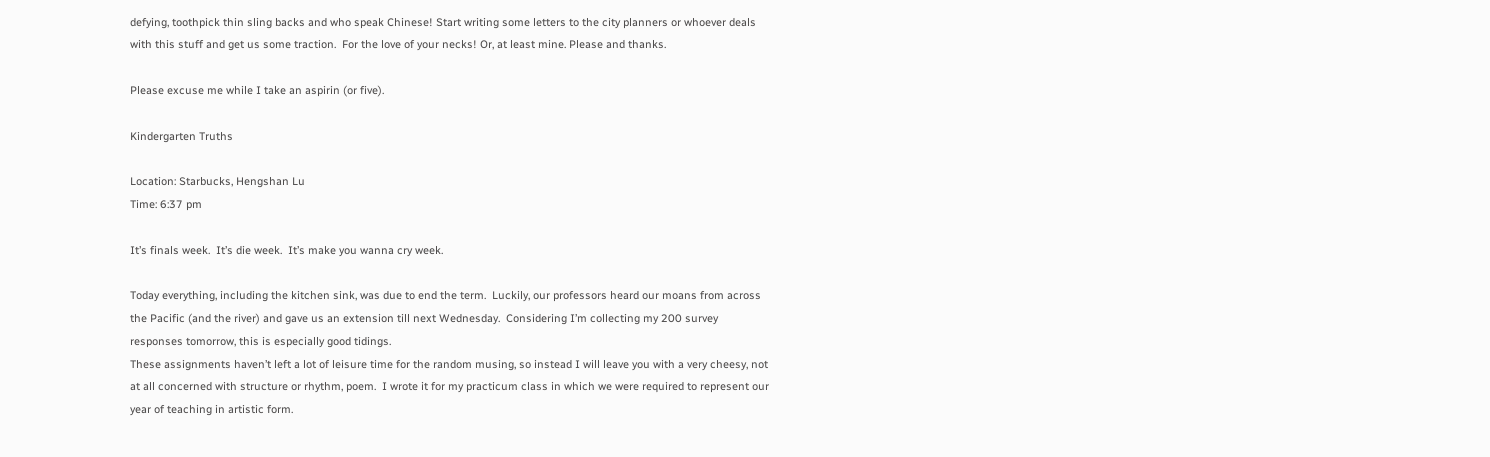defying, toothpick thin sling backs and who speak Chinese! Start writing some letters to the city planners or whoever deals with this stuff and get us some traction.  For the love of your necks! Or, at least mine. Please and thanks.

Please excuse me while I take an aspirin (or five).

Kindergarten Truths

Location: Starbucks, Hengshan Lu
Time: 6:37 pm

It’s finals week.  It’s die week.  It’s make you wanna cry week.

Today everything, including the kitchen sink, was due to end the term.  Luckily, our professors heard our moans from across the Pacific (and the river) and gave us an extension till next Wednesday.  Considering I’m collecting my 200 survey responses tomorrow, this is especially good tidings.
These assignments haven’t left a lot of leisure time for the random musing, so instead I will leave you with a very cheesy, not at all concerned with structure or rhythm, poem.  I wrote it for my practicum class in which we were required to represent our year of teaching in artistic form.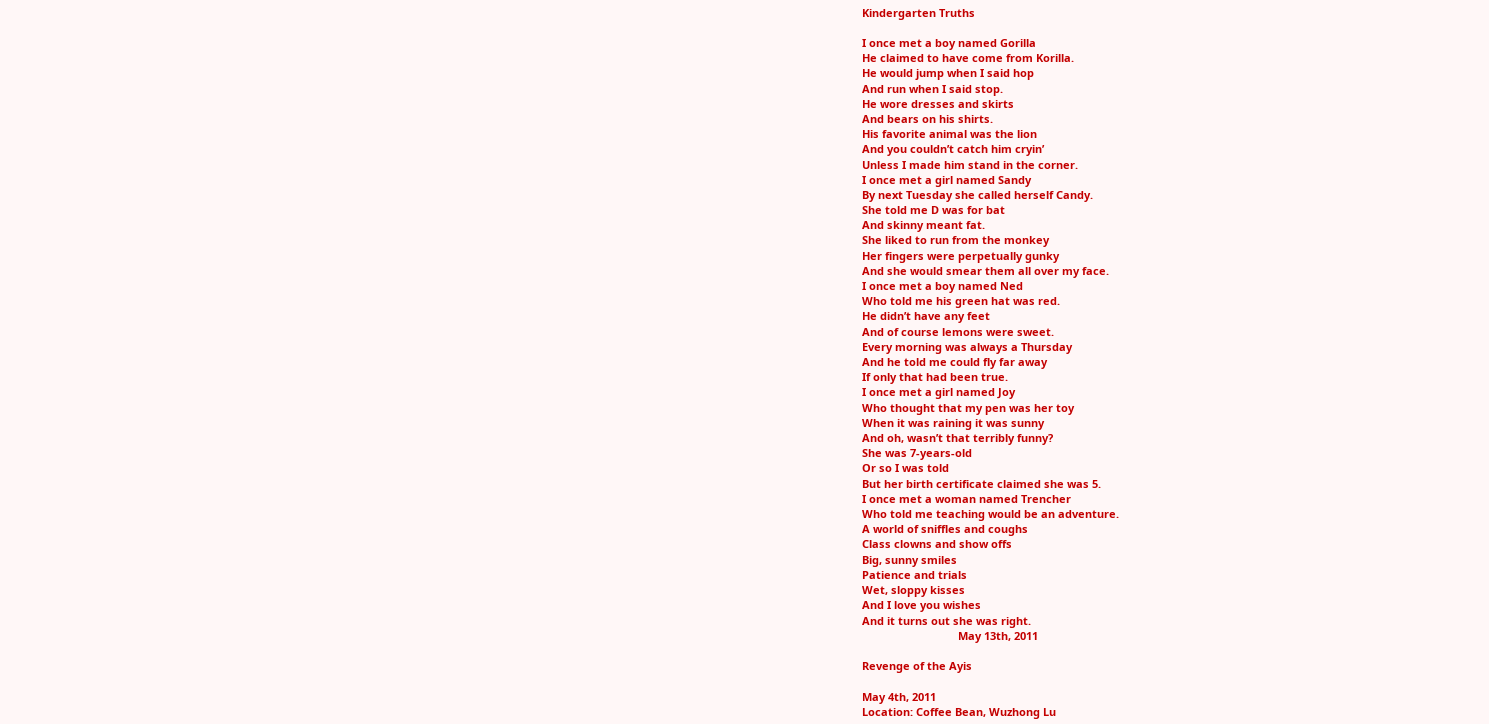Kindergarten Truths

I once met a boy named Gorilla
He claimed to have come from Korilla.
He would jump when I said hop
And run when I said stop.
He wore dresses and skirts
And bears on his shirts.
His favorite animal was the lion
And you couldn’t catch him cryin’
Unless I made him stand in the corner.
I once met a girl named Sandy
By next Tuesday she called herself Candy.
She told me D was for bat
And skinny meant fat.
She liked to run from the monkey
Her fingers were perpetually gunky
And she would smear them all over my face.
I once met a boy named Ned
Who told me his green hat was red.
He didn’t have any feet
And of course lemons were sweet.
Every morning was always a Thursday
And he told me could fly far away
If only that had been true.
I once met a girl named Joy
Who thought that my pen was her toy
When it was raining it was sunny
And oh, wasn’t that terribly funny?
She was 7-years-old
Or so I was told
But her birth certificate claimed she was 5.
I once met a woman named Trencher
Who told me teaching would be an adventure.
A world of sniffles and coughs
Class clowns and show offs
Big, sunny smiles
Patience and trials
Wet, sloppy kisses
And I love you wishes
And it turns out she was right.
                                May 13th, 2011

Revenge of the Ayis

May 4th, 2011
Location: Coffee Bean, Wuzhong Lu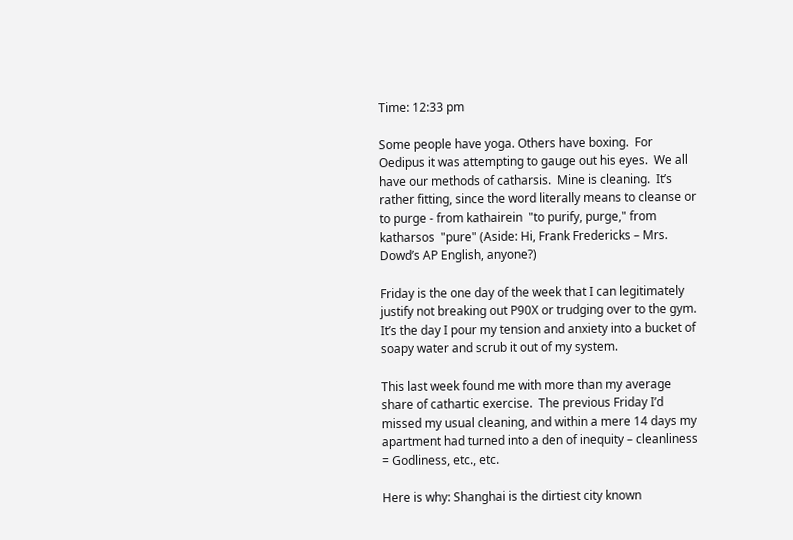Time: 12:33 pm

Some people have yoga. Others have boxing.  For Oedipus it was attempting to gauge out his eyes.  We all have our methods of catharsis.  Mine is cleaning.  It’s rather fitting, since the word literally means to cleanse or to purge - from kathairein  "to purify, purge," from katharsos  "pure" (Aside: Hi, Frank Fredericks – Mrs. Dowd’s AP English, anyone?)

Friday is the one day of the week that I can legitimately justify not breaking out P90X or trudging over to the gym. It’s the day I pour my tension and anxiety into a bucket of soapy water and scrub it out of my system.

This last week found me with more than my average share of cathartic exercise.  The previous Friday I’d missed my usual cleaning, and within a mere 14 days my apartment had turned into a den of inequity – cleanliness = Godliness, etc., etc.

Here is why: Shanghai is the dirtiest city known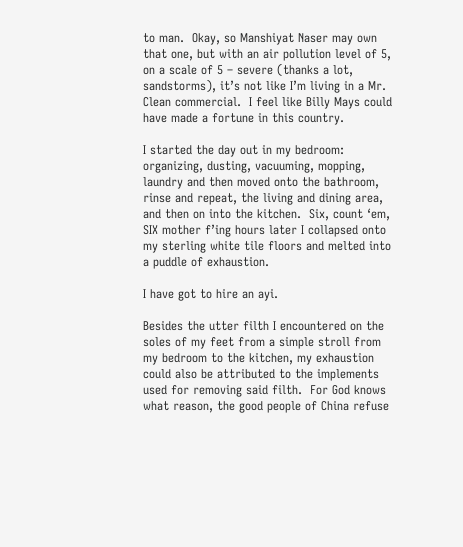to man.  Okay, so Manshiyat Naser may own that one, but with an air pollution level of 5, on a scale of 5 – severe (thanks a lot, sandstorms), it’s not like I’m living in a Mr. Clean commercial.  I feel like Billy Mays could have made a fortune in this country.

I started the day out in my bedroom: organizing, dusting, vacuuming, mopping, laundry and then moved onto the bathroom, rinse and repeat, the living and dining area, and then on into the kitchen.  Six, count ‘em, SIX mother f’ing hours later I collapsed onto my sterling white tile floors and melted into a puddle of exhaustion.

I have got to hire an ayi.

Besides the utter filth I encountered on the soles of my feet from a simple stroll from my bedroom to the kitchen, my exhaustion could also be attributed to the implements used for removing said filth.  For God knows what reason, the good people of China refuse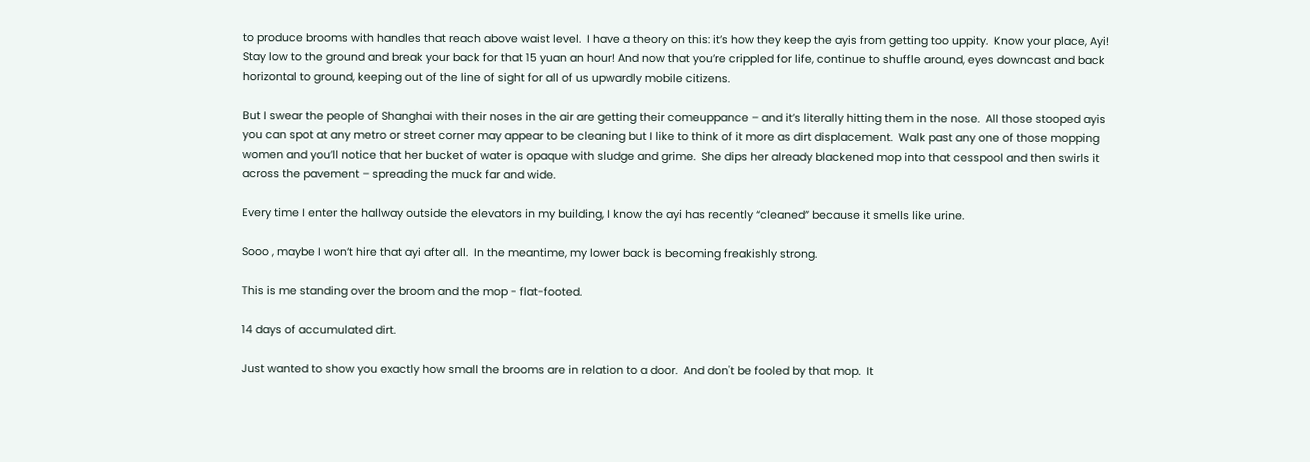to produce brooms with handles that reach above waist level.  I have a theory on this: it’s how they keep the ayis from getting too uppity.  Know your place, Ayi! Stay low to the ground and break your back for that 15 yuan an hour! And now that you’re crippled for life, continue to shuffle around, eyes downcast and back horizontal to ground, keeping out of the line of sight for all of us upwardly mobile citizens.

But I swear the people of Shanghai with their noses in the air are getting their comeuppance – and it’s literally hitting them in the nose.  All those stooped ayis you can spot at any metro or street corner may appear to be cleaning but I like to think of it more as dirt displacement.  Walk past any one of those mopping women and you’ll notice that her bucket of water is opaque with sludge and grime.  She dips her already blackened mop into that cesspool and then swirls it across the pavement – spreading the muck far and wide.

Every time I enter the hallway outside the elevators in my building, I know the ayi has recently “cleaned” because it smells like urine.

Sooo , maybe I won’t hire that ayi after all.  In the meantime, my lower back is becoming freakishly strong.

This is me standing over the broom and the mop - flat-footed.

14 days of accumulated dirt.

Just wanted to show you exactly how small the brooms are in relation to a door.  And don't be fooled by that mop.  It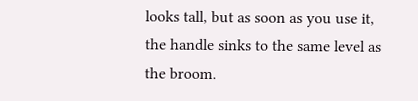looks tall, but as soon as you use it, the handle sinks to the same level as the broom.